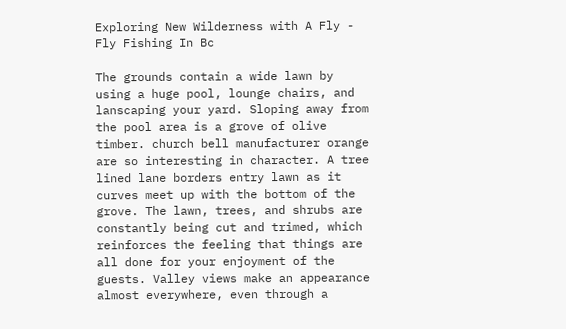Exploring New Wilderness with A Fly - Fly Fishing In Bc

The grounds contain a wide lawn by using a huge pool, lounge chairs, and lanscaping your yard. Sloping away from the pool area is a grove of olive timber. church bell manufacturer orange are so interesting in character. A tree lined lane borders entry lawn as it curves meet up with the bottom of the grove. The lawn, trees, and shrubs are constantly being cut and trimed, which reinforces the feeling that things are all done for your enjoyment of the guests. Valley views make an appearance almost everywhere, even through a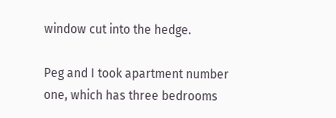window cut into the hedge.

Peg and I took apartment number one, which has three bedrooms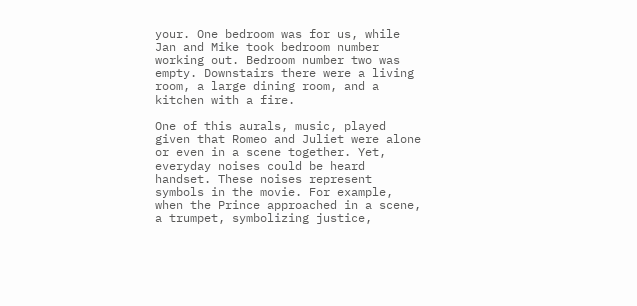your. One bedroom was for us, while Jan and Mike took bedroom number working out. Bedroom number two was empty. Downstairs there were a living room, a large dining room, and a kitchen with a fire.

One of this aurals, music, played given that Romeo and Juliet were alone or even in a scene together. Yet, everyday noises could be heard handset. These noises represent symbols in the movie. For example, when the Prince approached in a scene, a trumpet, symbolizing justice,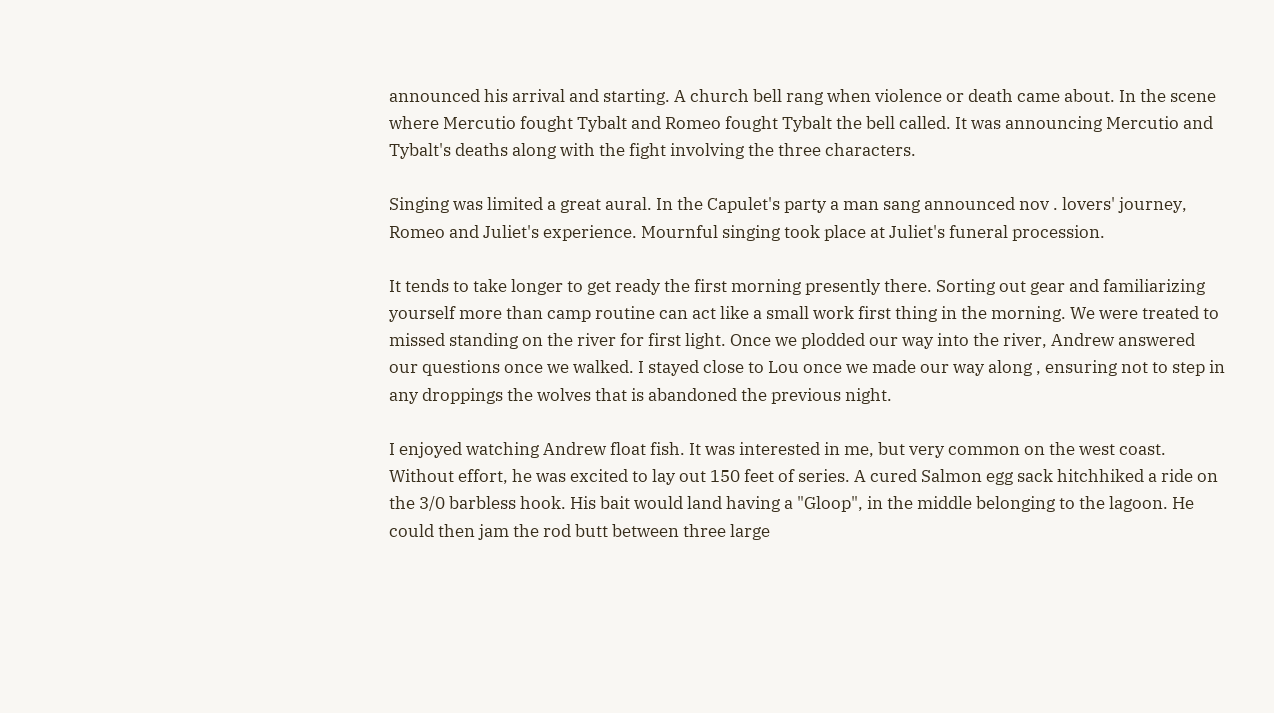announced his arrival and starting. A church bell rang when violence or death came about. In the scene where Mercutio fought Tybalt and Romeo fought Tybalt the bell called. It was announcing Mercutio and Tybalt's deaths along with the fight involving the three characters.

Singing was limited a great aural. In the Capulet's party a man sang announced nov . lovers' journey, Romeo and Juliet's experience. Mournful singing took place at Juliet's funeral procession.

It tends to take longer to get ready the first morning presently there. Sorting out gear and familiarizing yourself more than camp routine can act like a small work first thing in the morning. We were treated to missed standing on the river for first light. Once we plodded our way into the river, Andrew answered our questions once we walked. I stayed close to Lou once we made our way along , ensuring not to step in any droppings the wolves that is abandoned the previous night.

I enjoyed watching Andrew float fish. It was interested in me, but very common on the west coast. Without effort, he was excited to lay out 150 feet of series. A cured Salmon egg sack hitchhiked a ride on the 3/0 barbless hook. His bait would land having a "Gloop", in the middle belonging to the lagoon. He could then jam the rod butt between three large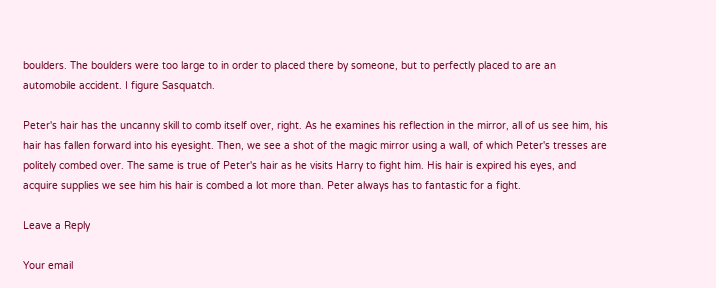boulders. The boulders were too large to in order to placed there by someone, but to perfectly placed to are an automobile accident. I figure Sasquatch.

Peter's hair has the uncanny skill to comb itself over, right. As he examines his reflection in the mirror, all of us see him, his hair has fallen forward into his eyesight. Then, we see a shot of the magic mirror using a wall, of which Peter's tresses are politely combed over. The same is true of Peter's hair as he visits Harry to fight him. His hair is expired his eyes, and acquire supplies we see him his hair is combed a lot more than. Peter always has to fantastic for a fight.

Leave a Reply

Your email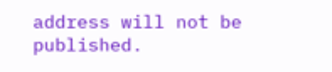address will not be published.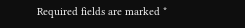Required fields are marked *